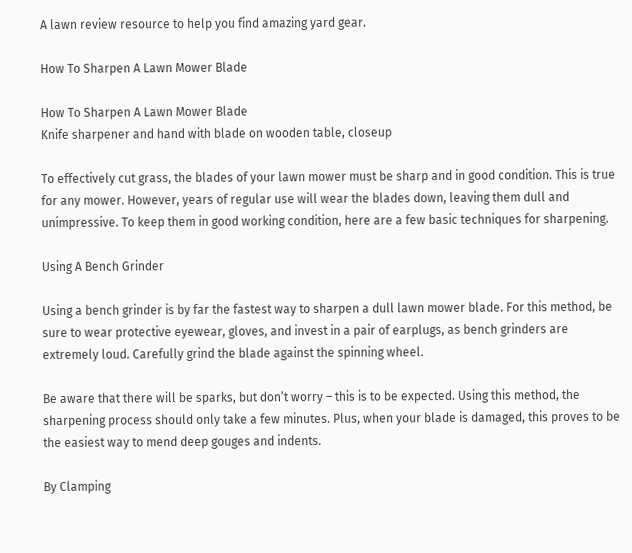A lawn review resource to help you find amazing yard gear.

How To Sharpen A Lawn Mower Blade

How To Sharpen A Lawn Mower Blade
Knife sharpener and hand with blade on wooden table, closeup

To effectively cut grass, the blades of your lawn mower must be sharp and in good condition. This is true for any mower. However, years of regular use will wear the blades down, leaving them dull and unimpressive. To keep them in good working condition, here are a few basic techniques for sharpening.

Using A Bench Grinder

Using a bench grinder is by far the fastest way to sharpen a dull lawn mower blade. For this method, be sure to wear protective eyewear, gloves, and invest in a pair of earplugs, as bench grinders are extremely loud. Carefully grind the blade against the spinning wheel.

Be aware that there will be sparks, but don’t worry – this is to be expected. Using this method, the sharpening process should only take a few minutes. Plus, when your blade is damaged, this proves to be the easiest way to mend deep gouges and indents.

By Clamping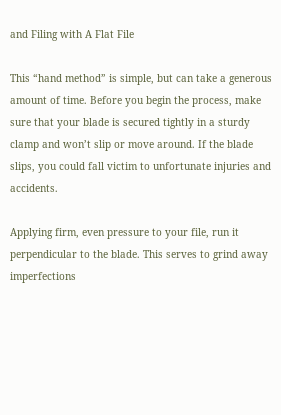and Filing with A Flat File

This “hand method” is simple, but can take a generous amount of time. Before you begin the process, make sure that your blade is secured tightly in a sturdy clamp and won’t slip or move around. If the blade slips, you could fall victim to unfortunate injuries and accidents.

Applying firm, even pressure to your file, run it perpendicular to the blade. This serves to grind away imperfections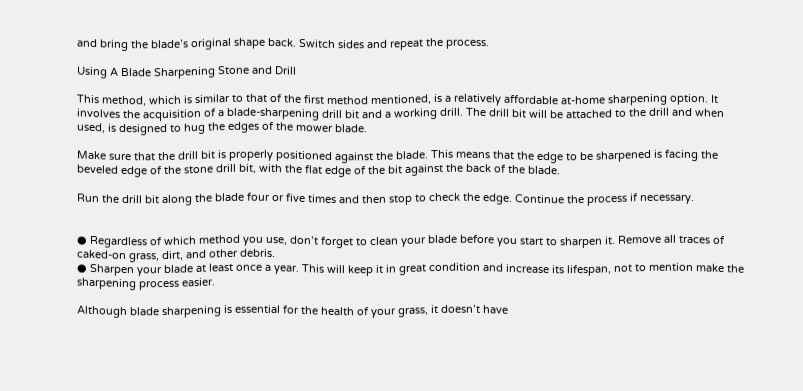and bring the blade’s original shape back. Switch sides and repeat the process.

Using A Blade Sharpening Stone and Drill

This method, which is similar to that of the first method mentioned, is a relatively affordable at-home sharpening option. It involves the acquisition of a blade-sharpening drill bit and a working drill. The drill bit will be attached to the drill and when used, is designed to hug the edges of the mower blade.

Make sure that the drill bit is properly positioned against the blade. This means that the edge to be sharpened is facing the beveled edge of the stone drill bit, with the flat edge of the bit against the back of the blade.

Run the drill bit along the blade four or five times and then stop to check the edge. Continue the process if necessary.


● Regardless of which method you use, don’t forget to clean your blade before you start to sharpen it. Remove all traces of caked-on grass, dirt, and other debris.
● Sharpen your blade at least once a year. This will keep it in great condition and increase its lifespan, not to mention make the sharpening process easier.

Although blade sharpening is essential for the health of your grass, it doesn’t have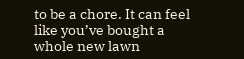to be a chore. It can feel like you’ve bought a whole new lawn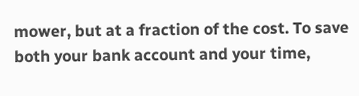mower, but at a fraction of the cost. To save both your bank account and your time,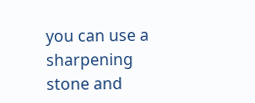you can use a sharpening stone and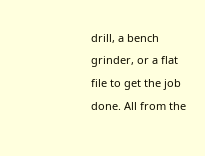drill, a bench grinder, or a flat file to get the job done. All from the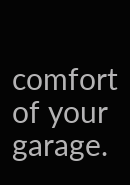comfort of your garage.